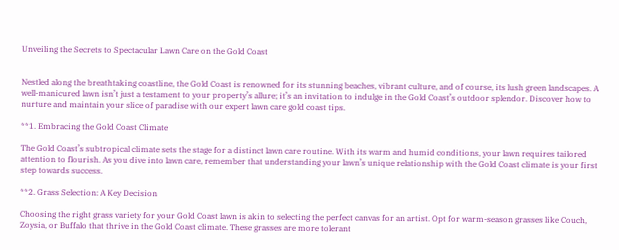Unveiling the Secrets to Spectacular Lawn Care on the Gold Coast


Nestled along the breathtaking coastline, the Gold Coast is renowned for its stunning beaches, vibrant culture, and of course, its lush green landscapes. A well-manicured lawn isn’t just a testament to your property’s allure; it’s an invitation to indulge in the Gold Coast’s outdoor splendor. Discover how to nurture and maintain your slice of paradise with our expert lawn care gold coast tips.

**1. Embracing the Gold Coast Climate

The Gold Coast’s subtropical climate sets the stage for a distinct lawn care routine. With its warm and humid conditions, your lawn requires tailored attention to flourish. As you dive into lawn care, remember that understanding your lawn’s unique relationship with the Gold Coast climate is your first step towards success.

**2. Grass Selection: A Key Decision

Choosing the right grass variety for your Gold Coast lawn is akin to selecting the perfect canvas for an artist. Opt for warm-season grasses like Couch, Zoysia, or Buffalo that thrive in the Gold Coast climate. These grasses are more tolerant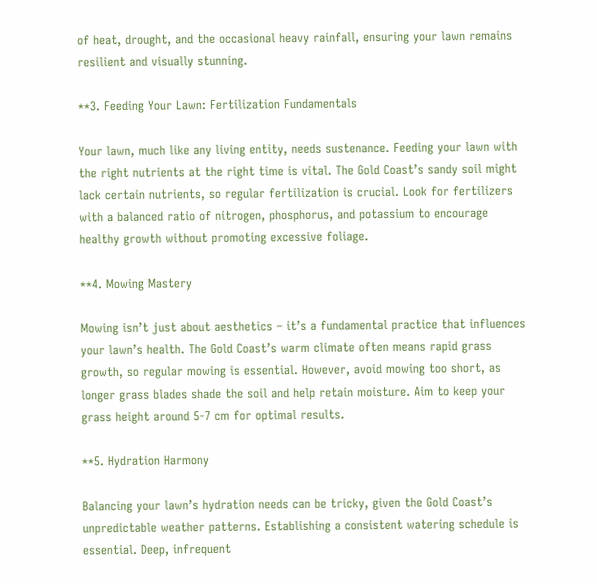of heat, drought, and the occasional heavy rainfall, ensuring your lawn remains resilient and visually stunning.

**3. Feeding Your Lawn: Fertilization Fundamentals

Your lawn, much like any living entity, needs sustenance. Feeding your lawn with the right nutrients at the right time is vital. The Gold Coast’s sandy soil might lack certain nutrients, so regular fertilization is crucial. Look for fertilizers with a balanced ratio of nitrogen, phosphorus, and potassium to encourage healthy growth without promoting excessive foliage.

**4. Mowing Mastery

Mowing isn’t just about aesthetics – it’s a fundamental practice that influences your lawn’s health. The Gold Coast’s warm climate often means rapid grass growth, so regular mowing is essential. However, avoid mowing too short, as longer grass blades shade the soil and help retain moisture. Aim to keep your grass height around 5-7 cm for optimal results.

**5. Hydration Harmony

Balancing your lawn’s hydration needs can be tricky, given the Gold Coast’s unpredictable weather patterns. Establishing a consistent watering schedule is essential. Deep, infrequent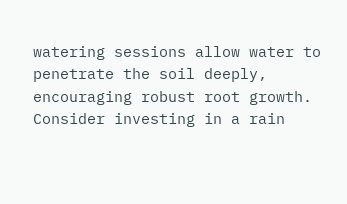watering sessions allow water to penetrate the soil deeply, encouraging robust root growth. Consider investing in a rain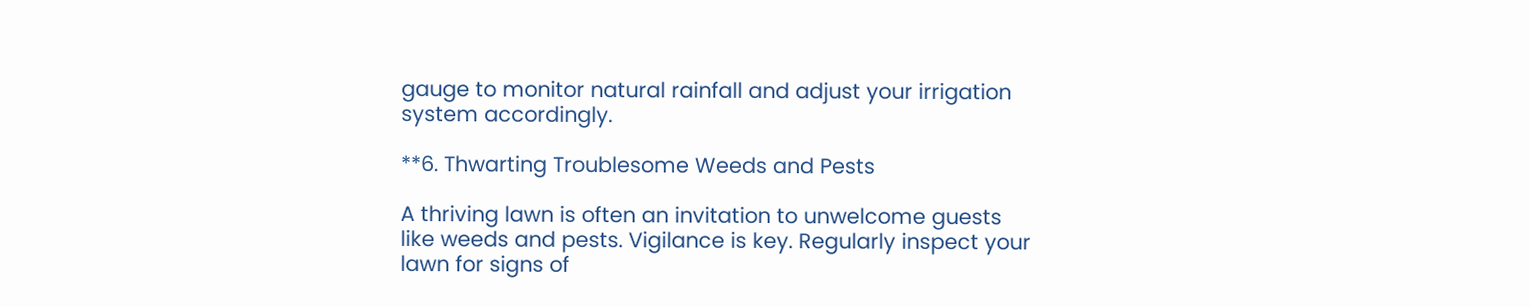gauge to monitor natural rainfall and adjust your irrigation system accordingly.

**6. Thwarting Troublesome Weeds and Pests

A thriving lawn is often an invitation to unwelcome guests like weeds and pests. Vigilance is key. Regularly inspect your lawn for signs of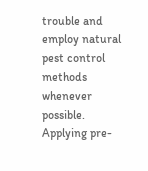trouble and employ natural pest control methods whenever possible. Applying pre-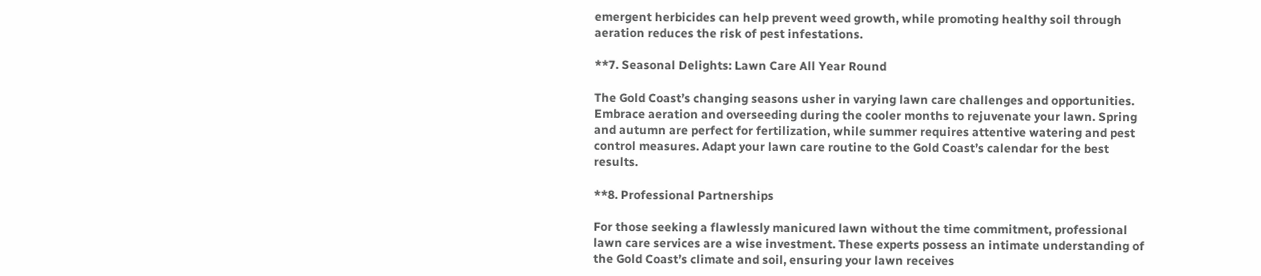emergent herbicides can help prevent weed growth, while promoting healthy soil through aeration reduces the risk of pest infestations.

**7. Seasonal Delights: Lawn Care All Year Round

The Gold Coast’s changing seasons usher in varying lawn care challenges and opportunities. Embrace aeration and overseeding during the cooler months to rejuvenate your lawn. Spring and autumn are perfect for fertilization, while summer requires attentive watering and pest control measures. Adapt your lawn care routine to the Gold Coast’s calendar for the best results.

**8. Professional Partnerships

For those seeking a flawlessly manicured lawn without the time commitment, professional lawn care services are a wise investment. These experts possess an intimate understanding of the Gold Coast’s climate and soil, ensuring your lawn receives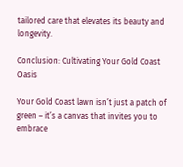tailored care that elevates its beauty and longevity.

Conclusion: Cultivating Your Gold Coast Oasis

Your Gold Coast lawn isn’t just a patch of green – it’s a canvas that invites you to embrace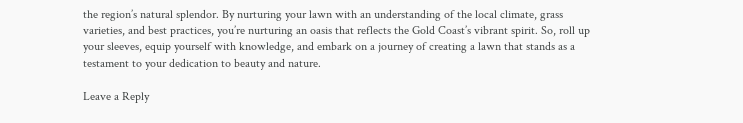the region’s natural splendor. By nurturing your lawn with an understanding of the local climate, grass varieties, and best practices, you’re nurturing an oasis that reflects the Gold Coast’s vibrant spirit. So, roll up your sleeves, equip yourself with knowledge, and embark on a journey of creating a lawn that stands as a testament to your dedication to beauty and nature.

Leave a Reply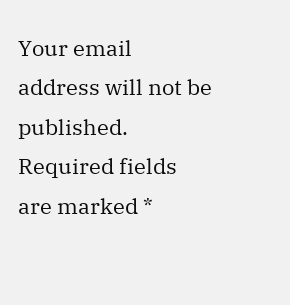Your email address will not be published. Required fields are marked *